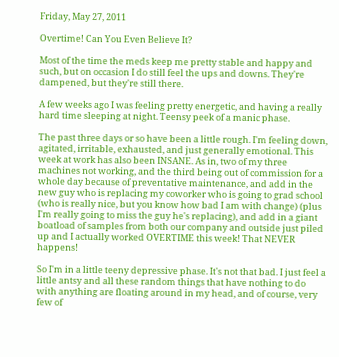Friday, May 27, 2011

Overtime! Can You Even Believe It?

Most of the time the meds keep me pretty stable and happy and such, but on occasion I do still feel the ups and downs. They're dampened, but they're still there.

A few weeks ago I was feeling pretty energetic, and having a really hard time sleeping at night. Teensy peek of a manic phase.

The past three days or so have been a little rough. I'm feeling down, agitated, irritable, exhausted, and just generally emotional. This week at work has also been INSANE. As in, two of my three machines not working, and the third being out of commission for a whole day because of preventative maintenance, and add in the new guy who is replacing my coworker who is going to grad school (who is really nice, but you know how bad I am with change) (plus I'm really going to miss the guy he's replacing), and add in a giant boatload of samples from both our company and outside just piled up and I actually worked OVERTIME this week! That NEVER happens!

So I'm in a little teeny depressive phase. It's not that bad. I just feel a little antsy and all these random things that have nothing to do with anything are floating around in my head, and of course, very few of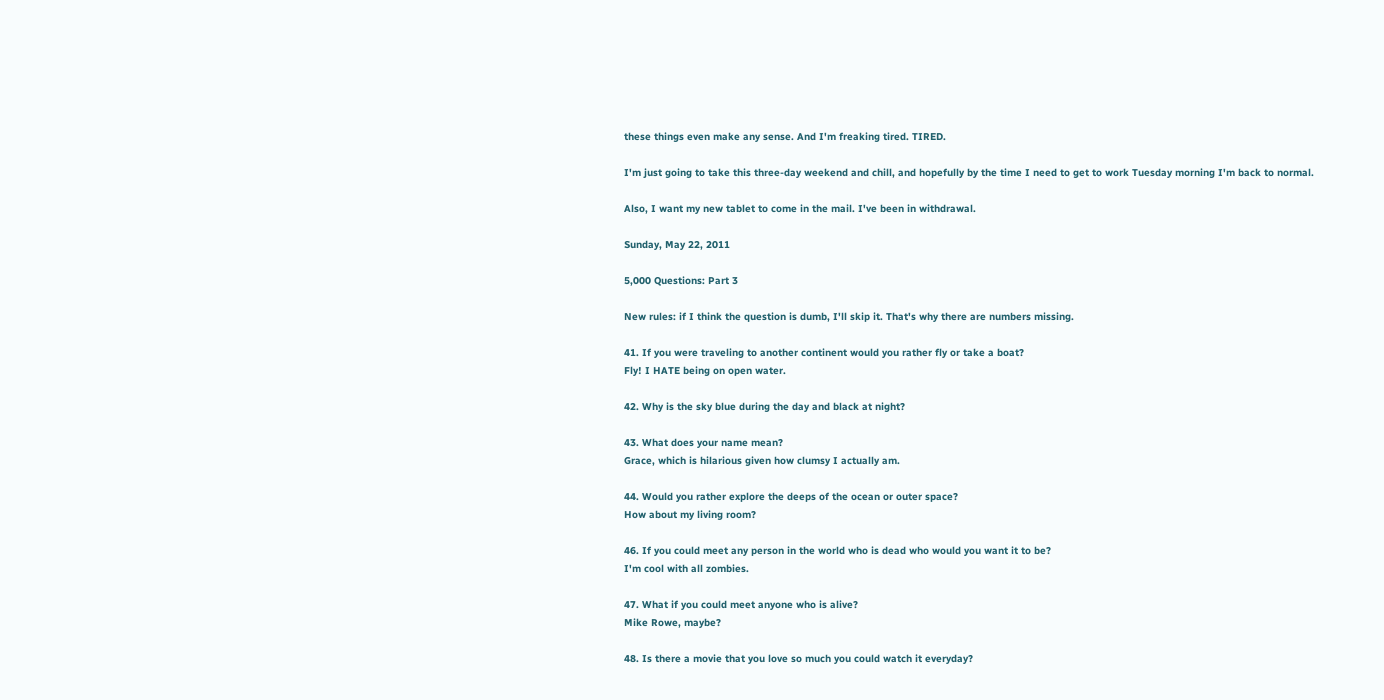these things even make any sense. And I'm freaking tired. TIRED.

I'm just going to take this three-day weekend and chill, and hopefully by the time I need to get to work Tuesday morning I'm back to normal.

Also, I want my new tablet to come in the mail. I've been in withdrawal.

Sunday, May 22, 2011

5,000 Questions: Part 3

New rules: if I think the question is dumb, I'll skip it. That's why there are numbers missing.

41. If you were traveling to another continent would you rather fly or take a boat?
Fly! I HATE being on open water.

42. Why is the sky blue during the day and black at night?

43. What does your name mean?
Grace, which is hilarious given how clumsy I actually am.

44. Would you rather explore the deeps of the ocean or outer space?
How about my living room?

46. If you could meet any person in the world who is dead who would you want it to be?
I'm cool with all zombies.

47. What if you could meet anyone who is alive?
Mike Rowe, maybe?

48. Is there a movie that you love so much you could watch it everyday?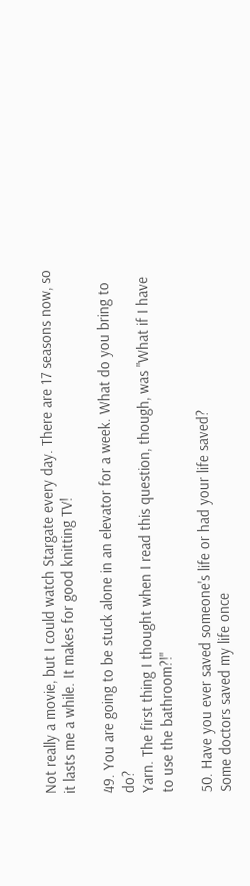Not really a movie, but I could watch Stargate every day. There are 17 seasons now, so it lasts me a while. It makes for good knitting TV!

49. You are going to be stuck alone in an elevator for a week. What do you bring to do?
Yarn. The first thing I thought when I read this question, though, was "What if I have to use the bathroom?!"

50. Have you ever saved someone's life or had your life saved?
Some doctors saved my life once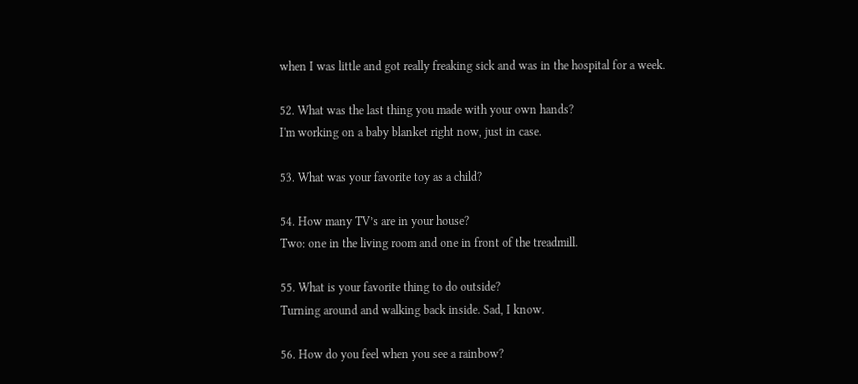when I was little and got really freaking sick and was in the hospital for a week.

52. What was the last thing you made with your own hands?
I'm working on a baby blanket right now, just in case.

53. What was your favorite toy as a child?

54. How many TV’s are in your house?
Two: one in the living room and one in front of the treadmill.

55. What is your favorite thing to do outside?
Turning around and walking back inside. Sad, I know.

56. How do you feel when you see a rainbow?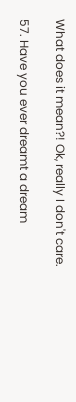What does it mean?! Ok, really I don't care.

57. Have you ever dreamt a dream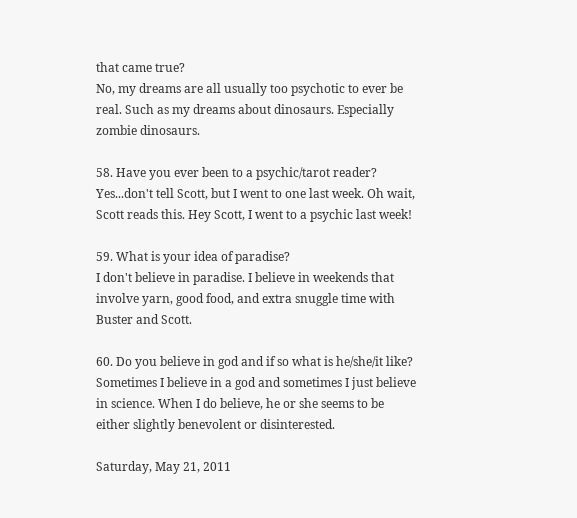that came true?
No, my dreams are all usually too psychotic to ever be real. Such as my dreams about dinosaurs. Especially zombie dinosaurs.

58. Have you ever been to a psychic/tarot reader?
Yes...don't tell Scott, but I went to one last week. Oh wait, Scott reads this. Hey Scott, I went to a psychic last week!

59. What is your idea of paradise?
I don't believe in paradise. I believe in weekends that involve yarn, good food, and extra snuggle time with Buster and Scott.

60. Do you believe in god and if so what is he/she/it like?
Sometimes I believe in a god and sometimes I just believe in science. When I do believe, he or she seems to be either slightly benevolent or disinterested.

Saturday, May 21, 2011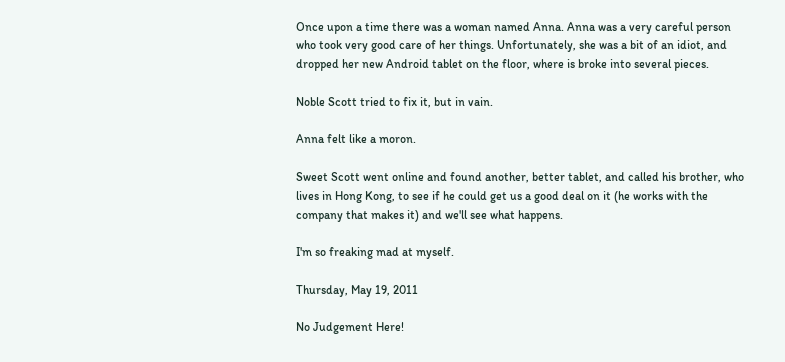Once upon a time there was a woman named Anna. Anna was a very careful person who took very good care of her things. Unfortunately, she was a bit of an idiot, and dropped her new Android tablet on the floor, where is broke into several pieces.

Noble Scott tried to fix it, but in vain.

Anna felt like a moron.

Sweet Scott went online and found another, better tablet, and called his brother, who lives in Hong Kong, to see if he could get us a good deal on it (he works with the company that makes it) and we'll see what happens.

I'm so freaking mad at myself.

Thursday, May 19, 2011

No Judgement Here!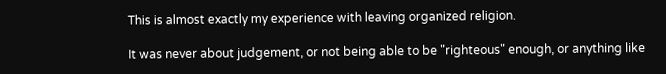This is almost exactly my experience with leaving organized religion.

It was never about judgement, or not being able to be "righteous" enough, or anything like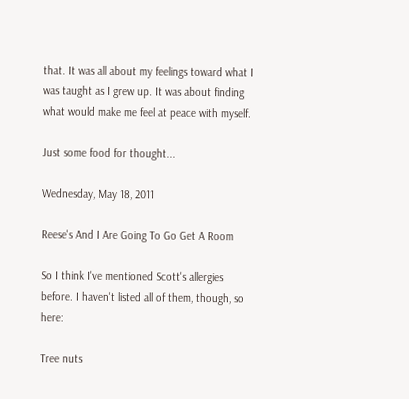that. It was all about my feelings toward what I was taught as I grew up. It was about finding what would make me feel at peace with myself.

Just some food for thought...

Wednesday, May 18, 2011

Reese's And I Are Going To Go Get A Room

So I think I've mentioned Scott's allergies before. I haven't listed all of them, though, so here:

Tree nuts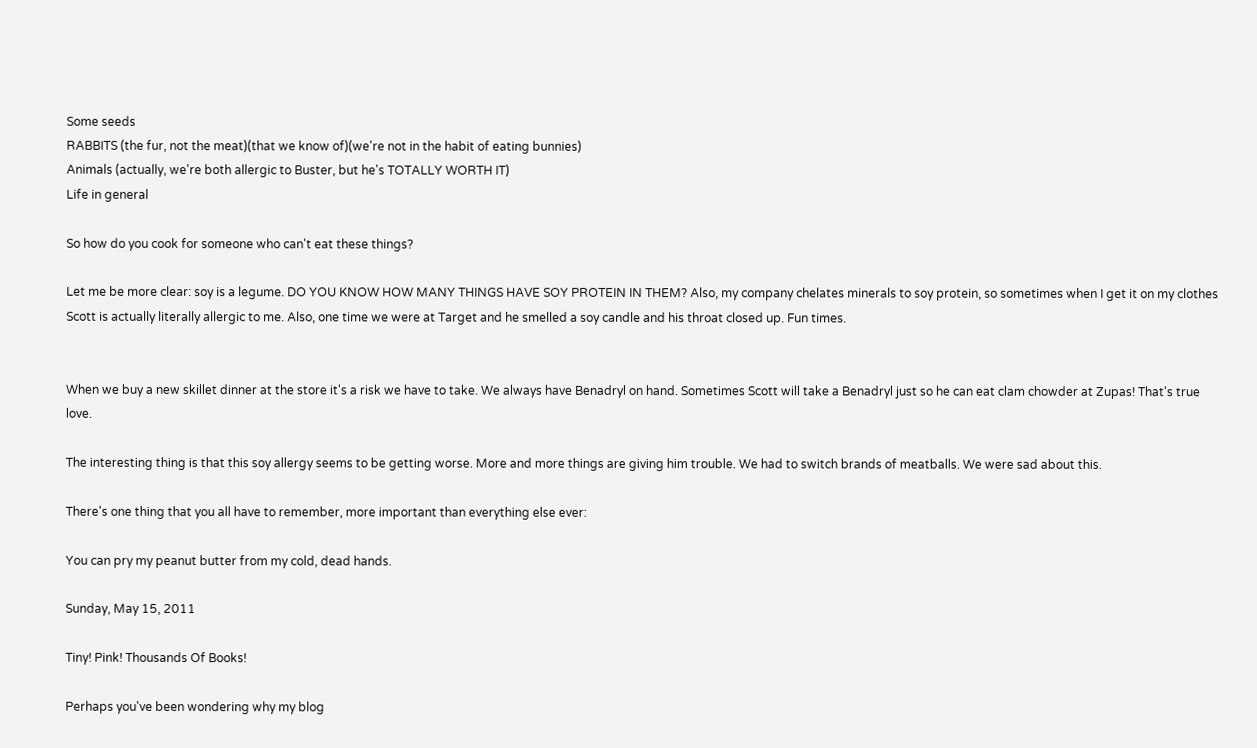Some seeds
RABBITS (the fur, not the meat)(that we know of)(we're not in the habit of eating bunnies)
Animals (actually, we're both allergic to Buster, but he's TOTALLY WORTH IT)
Life in general

So how do you cook for someone who can't eat these things?

Let me be more clear: soy is a legume. DO YOU KNOW HOW MANY THINGS HAVE SOY PROTEIN IN THEM? Also, my company chelates minerals to soy protein, so sometimes when I get it on my clothes Scott is actually literally allergic to me. Also, one time we were at Target and he smelled a soy candle and his throat closed up. Fun times.


When we buy a new skillet dinner at the store it's a risk we have to take. We always have Benadryl on hand. Sometimes Scott will take a Benadryl just so he can eat clam chowder at Zupas! That's true love.

The interesting thing is that this soy allergy seems to be getting worse. More and more things are giving him trouble. We had to switch brands of meatballs. We were sad about this.

There's one thing that you all have to remember, more important than everything else ever:

You can pry my peanut butter from my cold, dead hands.

Sunday, May 15, 2011

Tiny! Pink! Thousands Of Books!

Perhaps you've been wondering why my blog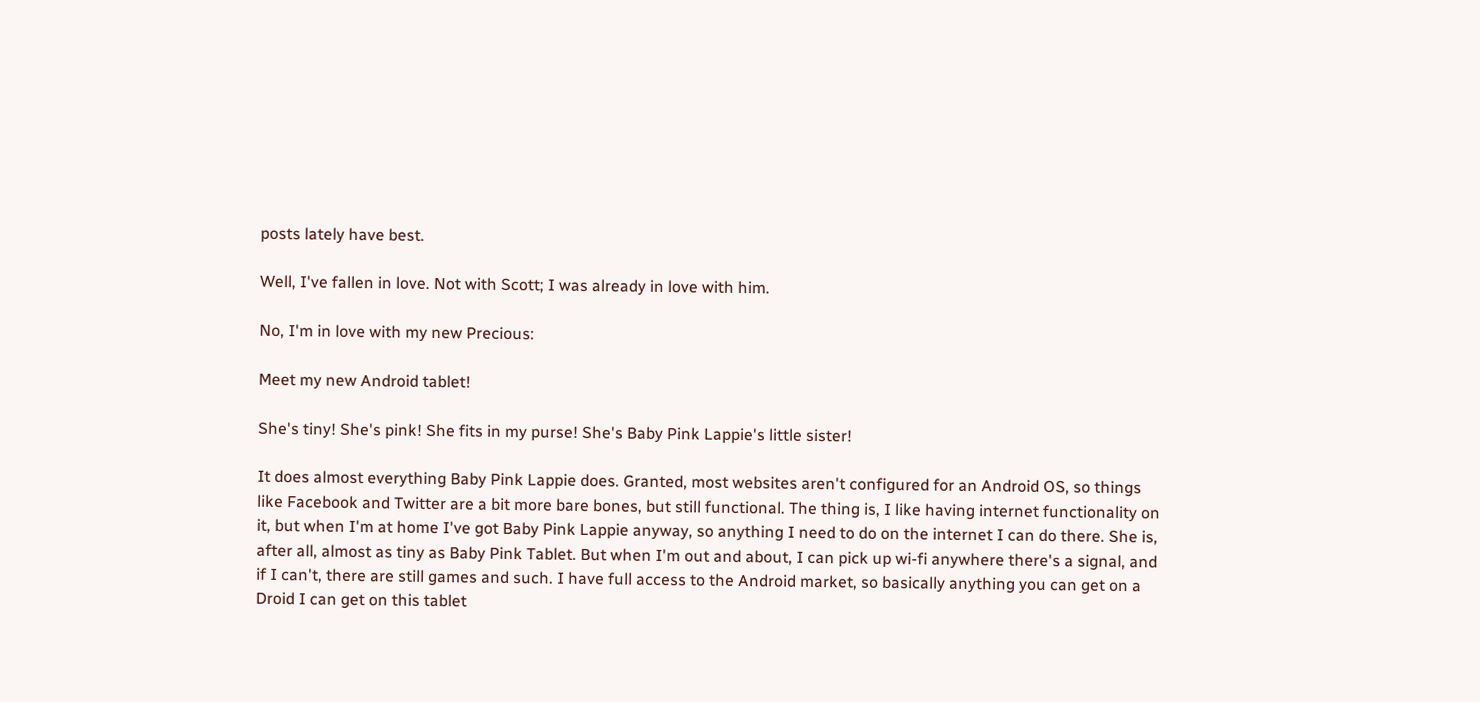posts lately have best.

Well, I've fallen in love. Not with Scott; I was already in love with him.

No, I'm in love with my new Precious:

Meet my new Android tablet!

She's tiny! She's pink! She fits in my purse! She's Baby Pink Lappie's little sister!

It does almost everything Baby Pink Lappie does. Granted, most websites aren't configured for an Android OS, so things like Facebook and Twitter are a bit more bare bones, but still functional. The thing is, I like having internet functionality on it, but when I'm at home I've got Baby Pink Lappie anyway, so anything I need to do on the internet I can do there. She is, after all, almost as tiny as Baby Pink Tablet. But when I'm out and about, I can pick up wi-fi anywhere there's a signal, and if I can't, there are still games and such. I have full access to the Android market, so basically anything you can get on a Droid I can get on this tablet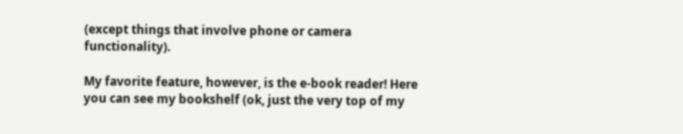(except things that involve phone or camera functionality).

My favorite feature, however, is the e-book reader! Here you can see my bookshelf (ok, just the very top of my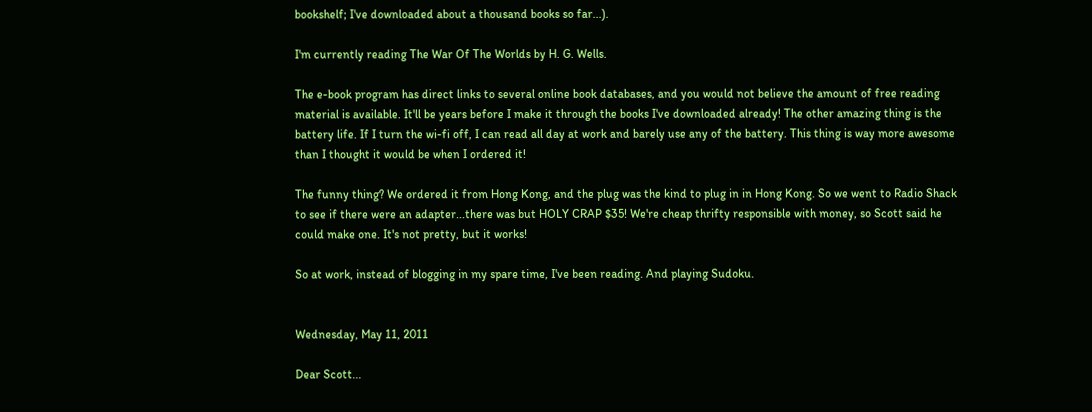bookshelf; I've downloaded about a thousand books so far...).

I'm currently reading The War Of The Worlds by H. G. Wells.

The e-book program has direct links to several online book databases, and you would not believe the amount of free reading material is available. It'll be years before I make it through the books I've downloaded already! The other amazing thing is the battery life. If I turn the wi-fi off, I can read all day at work and barely use any of the battery. This thing is way more awesome than I thought it would be when I ordered it!

The funny thing? We ordered it from Hong Kong, and the plug was the kind to plug in in Hong Kong. So we went to Radio Shack to see if there were an adapter...there was but HOLY CRAP $35! We're cheap thrifty responsible with money, so Scott said he could make one. It's not pretty, but it works!

So at work, instead of blogging in my spare time, I've been reading. And playing Sudoku.


Wednesday, May 11, 2011

Dear Scott...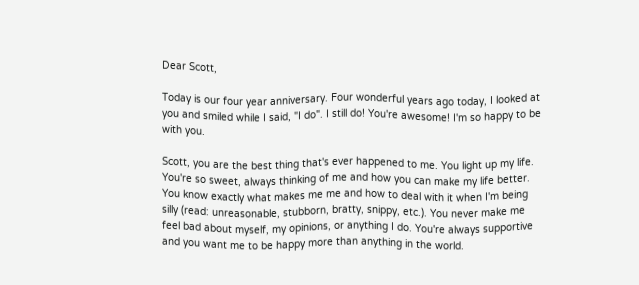Dear Scott,

Today is our four year anniversary. Four wonderful years ago today, I looked at you and smiled while I said, "I do". I still do! You're awesome! I'm so happy to be with you.

Scott, you are the best thing that's ever happened to me. You light up my life. You're so sweet, always thinking of me and how you can make my life better. You know exactly what makes me me and how to deal with it when I'm being silly (read: unreasonable, stubborn, bratty, snippy, etc.). You never make me feel bad about myself, my opinions, or anything I do. You're always supportive and you want me to be happy more than anything in the world.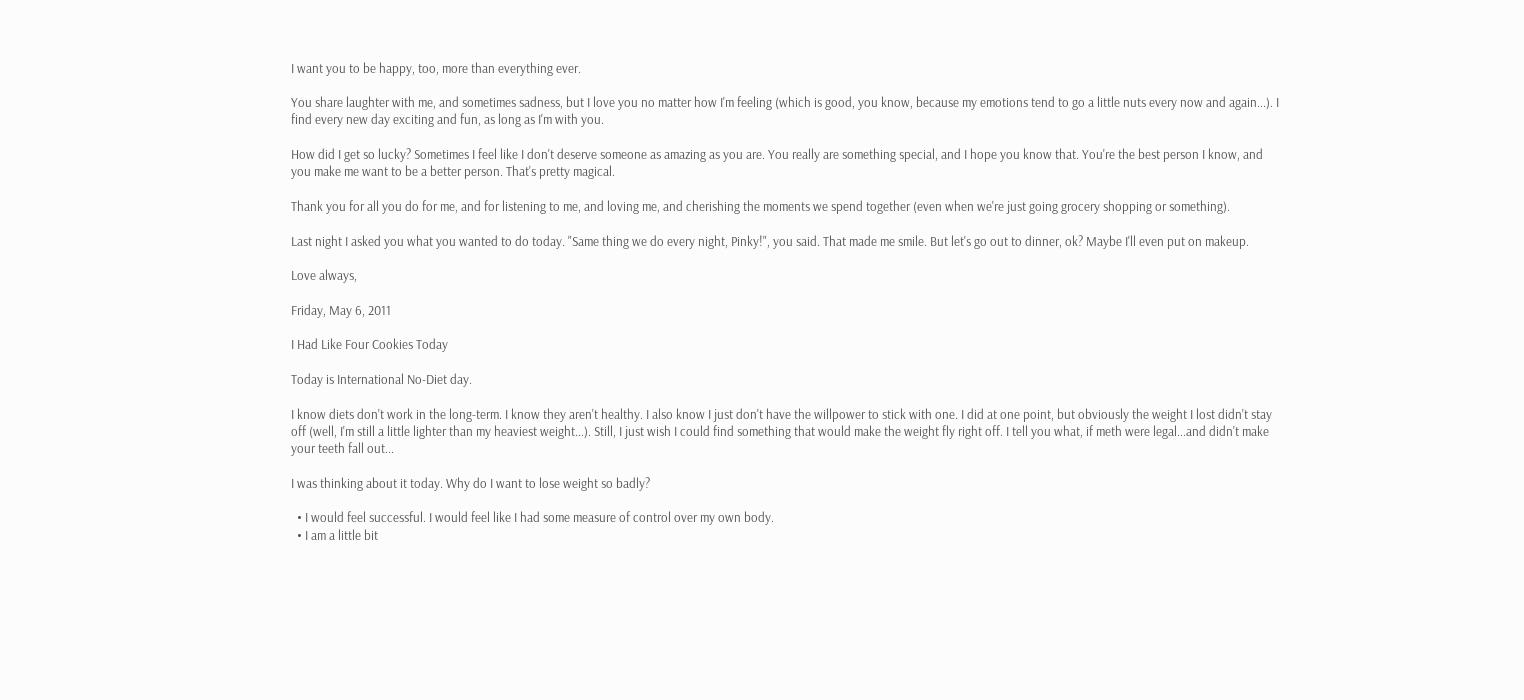I want you to be happy, too, more than everything ever.

You share laughter with me, and sometimes sadness, but I love you no matter how I'm feeling (which is good, you know, because my emotions tend to go a little nuts every now and again...). I find every new day exciting and fun, as long as I'm with you.

How did I get so lucky? Sometimes I feel like I don't deserve someone as amazing as you are. You really are something special, and I hope you know that. You're the best person I know, and you make me want to be a better person. That's pretty magical.

Thank you for all you do for me, and for listening to me, and loving me, and cherishing the moments we spend together (even when we're just going grocery shopping or something).

Last night I asked you what you wanted to do today. "Same thing we do every night, Pinky!", you said. That made me smile. But let's go out to dinner, ok? Maybe I'll even put on makeup.

Love always,

Friday, May 6, 2011

I Had Like Four Cookies Today

Today is International No-Diet day.

I know diets don't work in the long-term. I know they aren't healthy. I also know I just don't have the willpower to stick with one. I did at one point, but obviously the weight I lost didn't stay off (well, I'm still a little lighter than my heaviest weight...). Still, I just wish I could find something that would make the weight fly right off. I tell you what, if meth were legal...and didn't make your teeth fall out...

I was thinking about it today. Why do I want to lose weight so badly?

  • I would feel successful. I would feel like I had some measure of control over my own body.
  • I am a little bit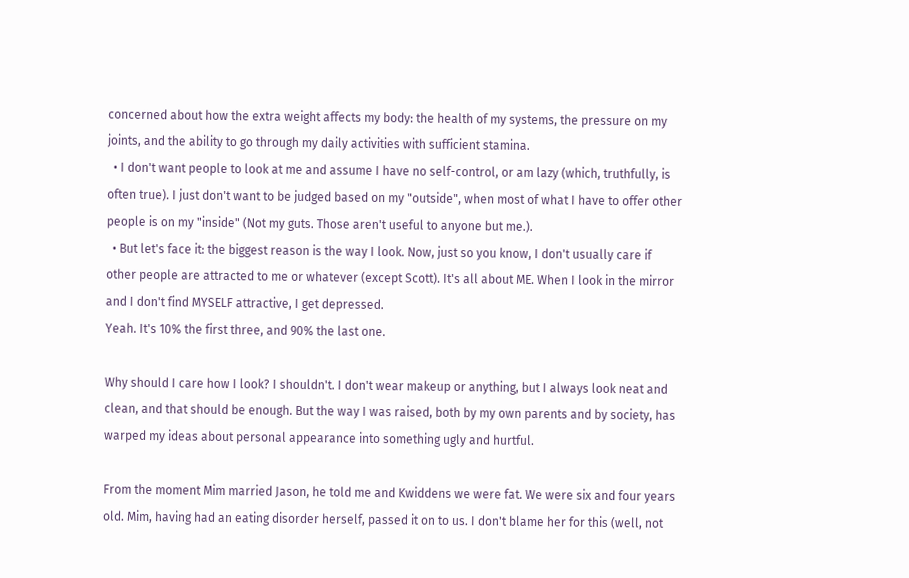concerned about how the extra weight affects my body: the health of my systems, the pressure on my joints, and the ability to go through my daily activities with sufficient stamina.
  • I don't want people to look at me and assume I have no self-control, or am lazy (which, truthfully, is often true). I just don't want to be judged based on my "outside", when most of what I have to offer other people is on my "inside" (Not my guts. Those aren't useful to anyone but me.).
  • But let's face it: the biggest reason is the way I look. Now, just so you know, I don't usually care if other people are attracted to me or whatever (except Scott). It's all about ME. When I look in the mirror and I don't find MYSELF attractive, I get depressed.
Yeah. It's 10% the first three, and 90% the last one.

Why should I care how I look? I shouldn't. I don't wear makeup or anything, but I always look neat and clean, and that should be enough. But the way I was raised, both by my own parents and by society, has warped my ideas about personal appearance into something ugly and hurtful.

From the moment Mim married Jason, he told me and Kwiddens we were fat. We were six and four years old. Mim, having had an eating disorder herself, passed it on to us. I don't blame her for this (well, not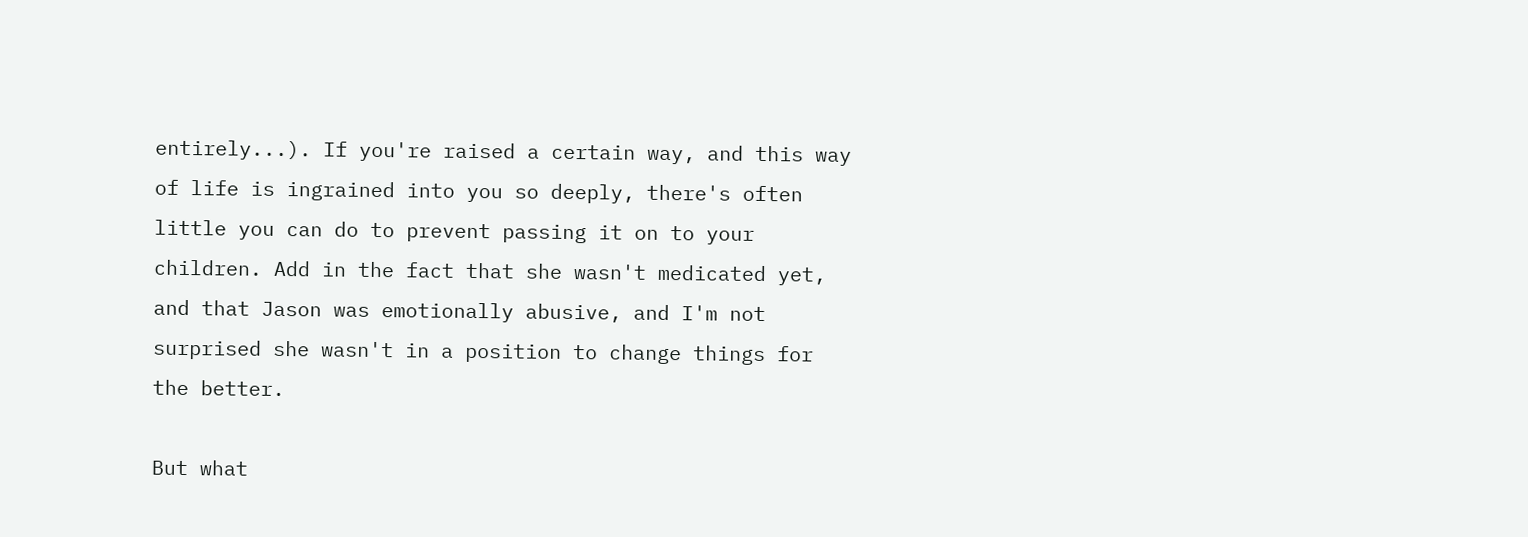entirely...). If you're raised a certain way, and this way of life is ingrained into you so deeply, there's often little you can do to prevent passing it on to your children. Add in the fact that she wasn't medicated yet, and that Jason was emotionally abusive, and I'm not surprised she wasn't in a position to change things for the better.

But what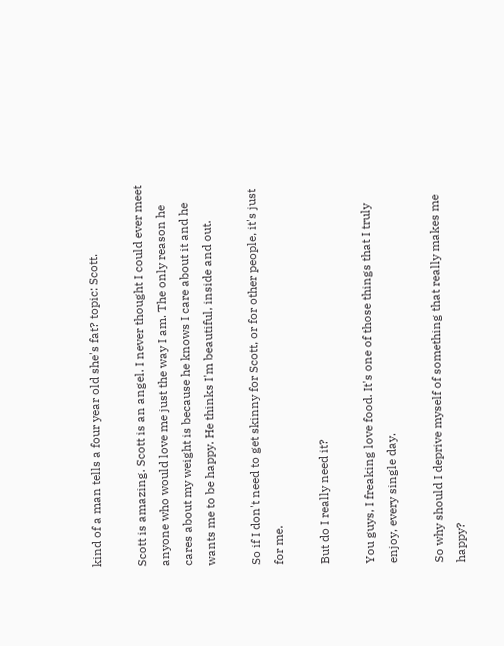kind of a man tells a four year old she's fat? topic: Scott.

Scott is amazing. Scott is an angel. I never thought I could ever meet anyone who would love me just the way I am. The only reason he cares about my weight is because he knows I care about it and he wants me to be happy. He thinks I'm beautiful, inside and out.

So if I don't need to get skinny for Scott, or for other people, it's just for me.

But do I really need it?

You guys, I freaking love food. It's one of those things that I truly enjoy, every single day.

So why should I deprive myself of something that really makes me happy?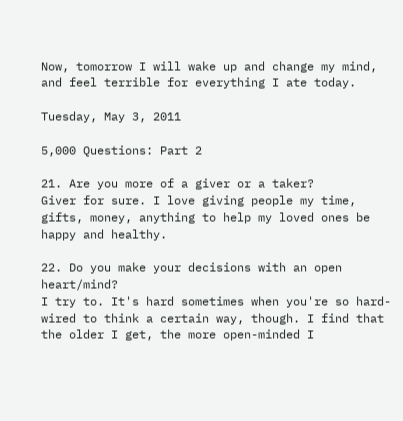Now, tomorrow I will wake up and change my mind, and feel terrible for everything I ate today.

Tuesday, May 3, 2011

5,000 Questions: Part 2

21. Are you more of a giver or a taker?
Giver for sure. I love giving people my time, gifts, money, anything to help my loved ones be happy and healthy.

22. Do you make your decisions with an open heart/mind?
I try to. It's hard sometimes when you're so hard-wired to think a certain way, though. I find that the older I get, the more open-minded I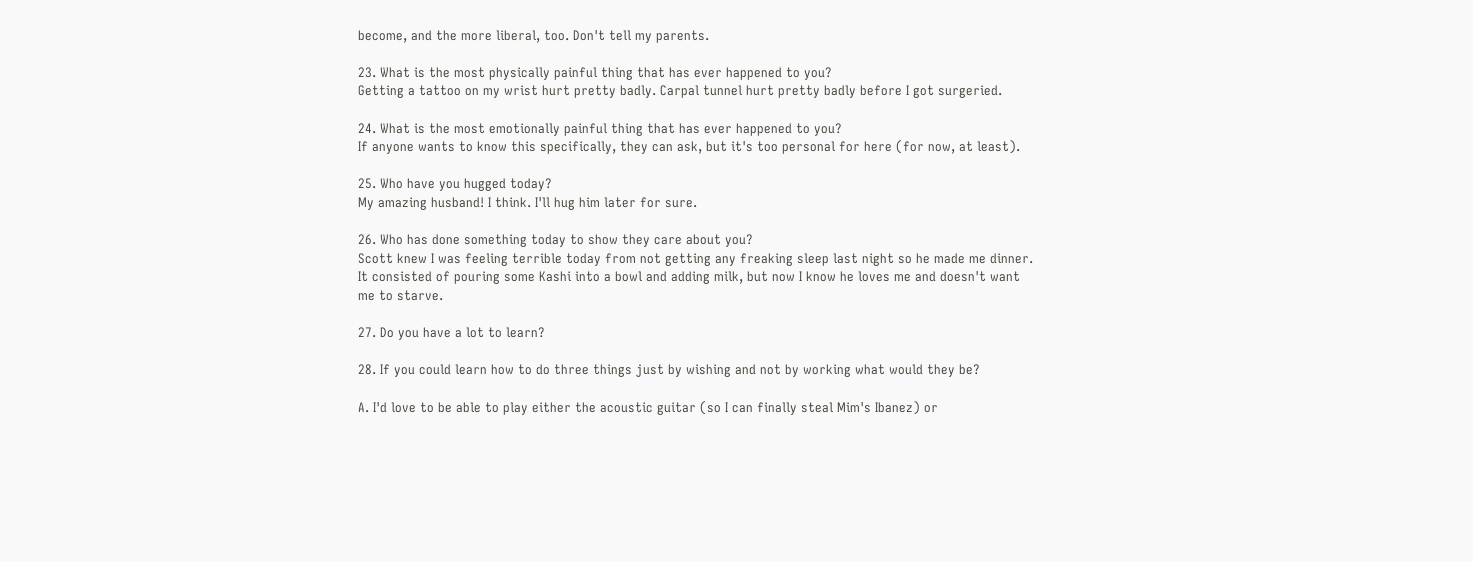become, and the more liberal, too. Don't tell my parents.

23. What is the most physically painful thing that has ever happened to you?
Getting a tattoo on my wrist hurt pretty badly. Carpal tunnel hurt pretty badly before I got surgeried.

24. What is the most emotionally painful thing that has ever happened to you?
If anyone wants to know this specifically, they can ask, but it's too personal for here (for now, at least).

25. Who have you hugged today?
My amazing husband! I think. I'll hug him later for sure.

26. Who has done something today to show they care about you?
Scott knew I was feeling terrible today from not getting any freaking sleep last night so he made me dinner. It consisted of pouring some Kashi into a bowl and adding milk, but now I know he loves me and doesn't want me to starve.

27. Do you have a lot to learn?

28. If you could learn how to do three things just by wishing and not by working what would they be?

A. I'd love to be able to play either the acoustic guitar (so I can finally steal Mim's Ibanez) or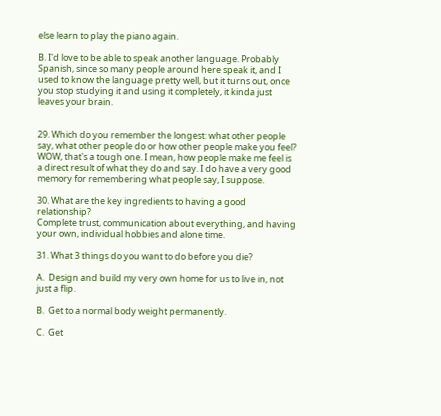else learn to play the piano again.

B. I'd love to be able to speak another language. Probably Spanish, since so many people around here speak it, and I used to know the language pretty well, but it turns out, once you stop studying it and using it completely, it kinda just leaves your brain.


29. Which do you remember the longest: what other people say, what other people do or how other people make you feel?
WOW, that's a tough one. I mean, how people make me feel is a direct result of what they do and say. I do have a very good memory for remembering what people say, I suppose.

30. What are the key ingredients to having a good relationship?
Complete trust, communication about everything, and having your own, individual hobbies and alone time.

31. What 3 things do you want to do before you die?

A.  Design and build my very own home for us to live in, not just a flip.

B.  Get to a normal body weight permanently.

C.  Get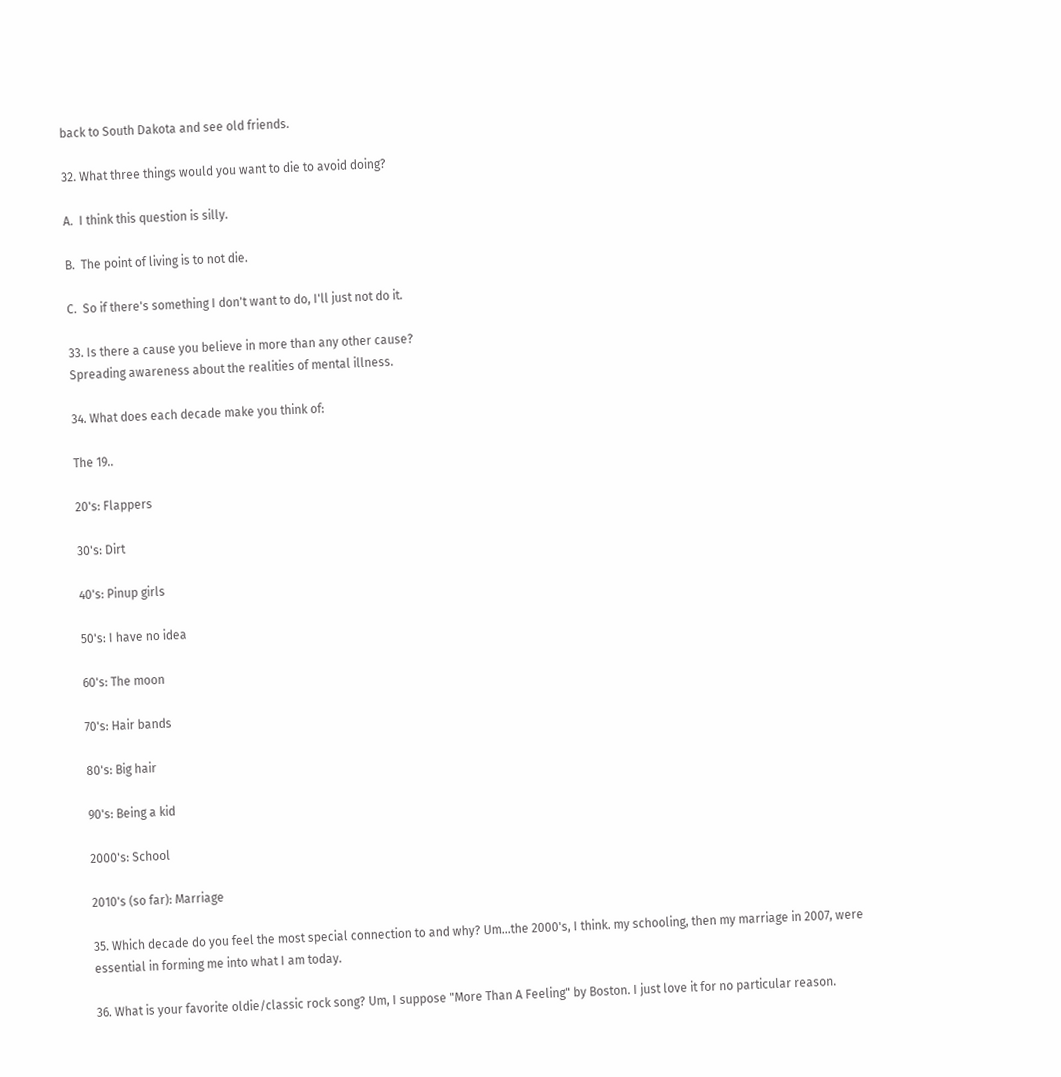back to South Dakota and see old friends.

32. What three things would you want to die to avoid doing?

A.  I think this question is silly.

B.  The point of living is to not die.

C.  So if there's something I don't want to do, I'll just not do it.

33. Is there a cause you believe in more than any other cause?
Spreading awareness about the realities of mental illness.

34. What does each decade make you think of:

The 19..

20's: Flappers

30's: Dirt

40's: Pinup girls

50's: I have no idea

60's: The moon

70's: Hair bands

80's: Big hair

90's: Being a kid

2000's: School

2010's (so far): Marriage

35. Which decade do you feel the most special connection to and why? Um...the 2000's, I think. my schooling, then my marriage in 2007, were essential in forming me into what I am today.

36. What is your favorite oldie/classic rock song? Um, I suppose "More Than A Feeling" by Boston. I just love it for no particular reason.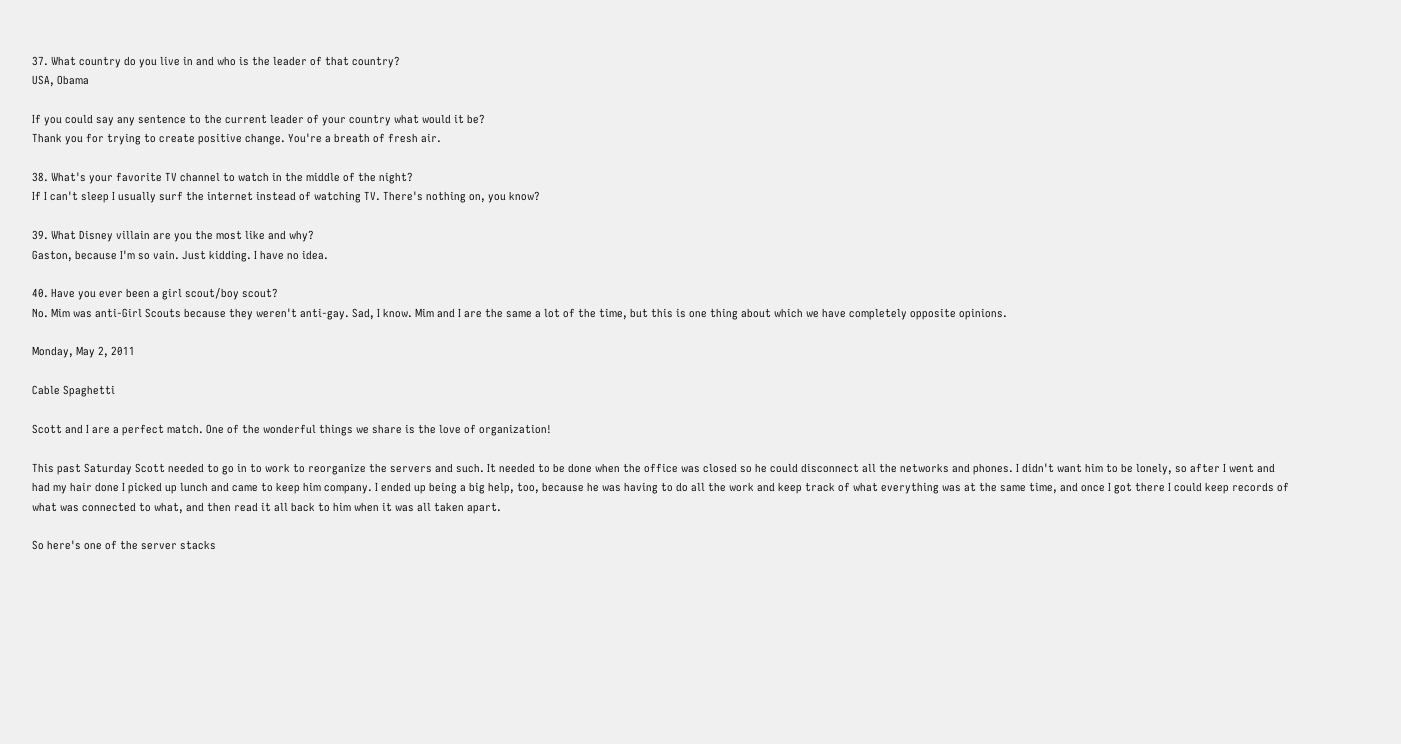37. What country do you live in and who is the leader of that country?
USA, Obama

If you could say any sentence to the current leader of your country what would it be?
Thank you for trying to create positive change. You're a breath of fresh air.

38. What's your favorite TV channel to watch in the middle of the night?
If I can't sleep I usually surf the internet instead of watching TV. There's nothing on, you know?

39. What Disney villain are you the most like and why?
Gaston, because I'm so vain. Just kidding. I have no idea.

40. Have you ever been a girl scout/boy scout?
No. Mim was anti-Girl Scouts because they weren't anti-gay. Sad, I know. Mim and I are the same a lot of the time, but this is one thing about which we have completely opposite opinions.

Monday, May 2, 2011

Cable Spaghetti

Scott and I are a perfect match. One of the wonderful things we share is the love of organization!

This past Saturday Scott needed to go in to work to reorganize the servers and such. It needed to be done when the office was closed so he could disconnect all the networks and phones. I didn't want him to be lonely, so after I went and had my hair done I picked up lunch and came to keep him company. I ended up being a big help, too, because he was having to do all the work and keep track of what everything was at the same time, and once I got there I could keep records of what was connected to what, and then read it all back to him when it was all taken apart.

So here's one of the server stacks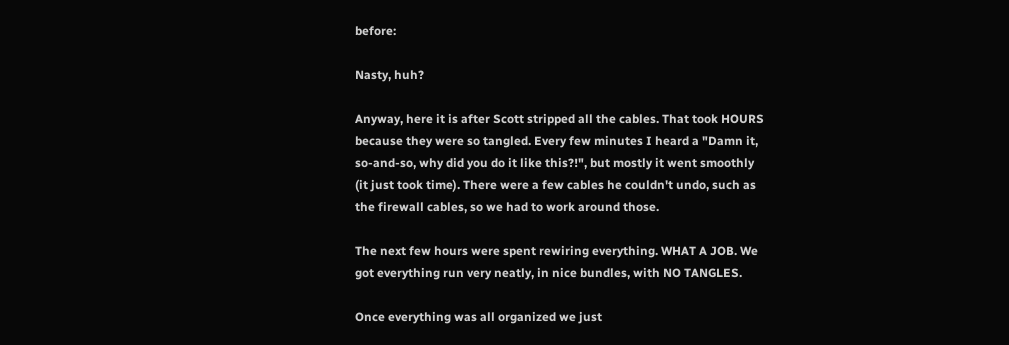before:

Nasty, huh?

Anyway, here it is after Scott stripped all the cables. That took HOURS because they were so tangled. Every few minutes I heard a "Damn it, so-and-so, why did you do it like this?!", but mostly it went smoothly (it just took time). There were a few cables he couldn't undo, such as the firewall cables, so we had to work around those.

The next few hours were spent rewiring everything. WHAT A JOB. We got everything run very neatly, in nice bundles, with NO TANGLES.

Once everything was all organized we just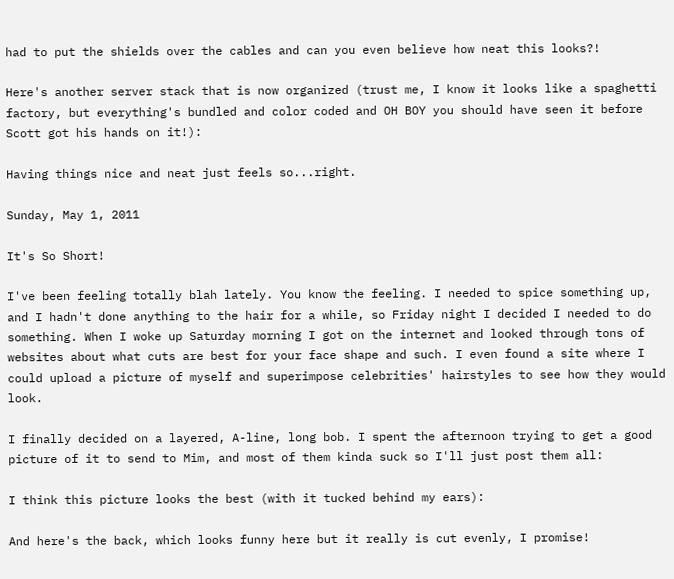had to put the shields over the cables and can you even believe how neat this looks?!

Here's another server stack that is now organized (trust me, I know it looks like a spaghetti factory, but everything's bundled and color coded and OH BOY you should have seen it before Scott got his hands on it!):

Having things nice and neat just feels so...right.

Sunday, May 1, 2011

It's So Short!

I've been feeling totally blah lately. You know the feeling. I needed to spice something up, and I hadn't done anything to the hair for a while, so Friday night I decided I needed to do something. When I woke up Saturday morning I got on the internet and looked through tons of websites about what cuts are best for your face shape and such. I even found a site where I could upload a picture of myself and superimpose celebrities' hairstyles to see how they would look.

I finally decided on a layered, A-line, long bob. I spent the afternoon trying to get a good picture of it to send to Mim, and most of them kinda suck so I'll just post them all:

I think this picture looks the best (with it tucked behind my ears):

And here's the back, which looks funny here but it really is cut evenly, I promise!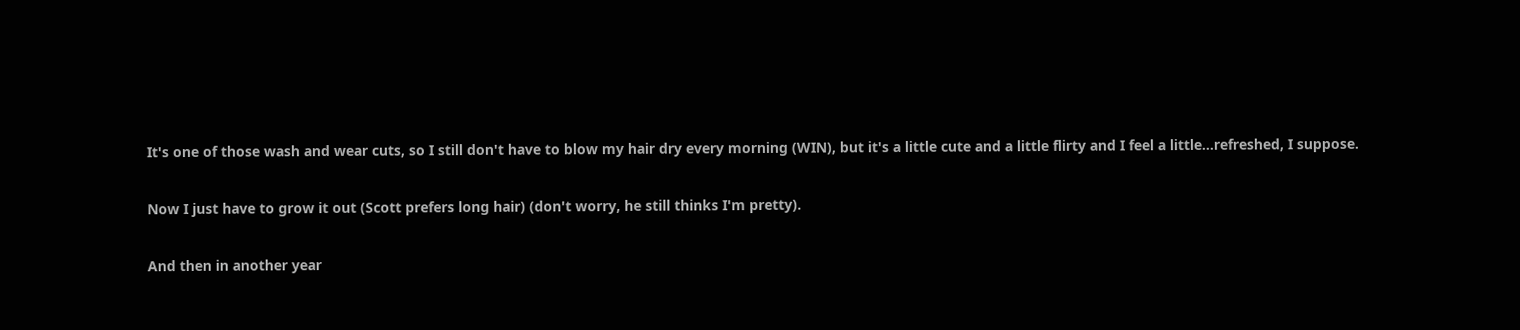It's one of those wash and wear cuts, so I still don't have to blow my hair dry every morning (WIN), but it's a little cute and a little flirty and I feel a little...refreshed, I suppose.

Now I just have to grow it out (Scott prefers long hair) (don't worry, he still thinks I'm pretty).

And then in another year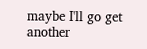maybe I'll go get another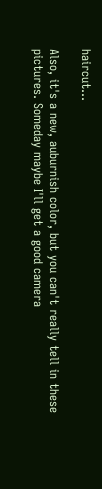haircut...

Also, it's a new, auburnish color, but you can't really tell in these pictures. Someday maybe I'll get a good camera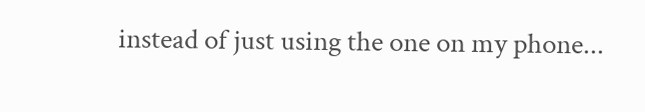instead of just using the one on my phone...